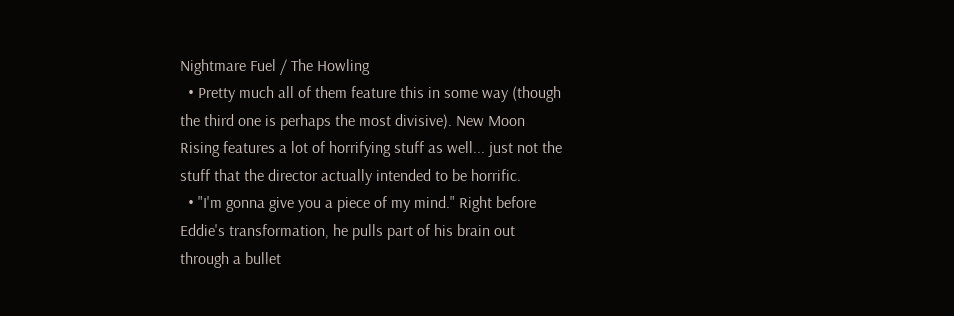Nightmare Fuel / The Howling
  • Pretty much all of them feature this in some way (though the third one is perhaps the most divisive). New Moon Rising features a lot of horrifying stuff as well... just not the stuff that the director actually intended to be horrific.
  • "I'm gonna give you a piece of my mind." Right before Eddie's transformation, he pulls part of his brain out through a bullet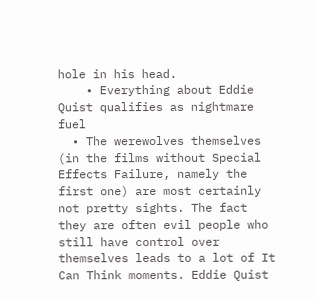hole in his head.
    • Everything about Eddie Quist qualifies as nightmare fuel
  • The werewolves themselves (in the films without Special Effects Failure, namely the first one) are most certainly not pretty sights. The fact they are often evil people who still have control over themselves leads to a lot of It Can Think moments. Eddie Quist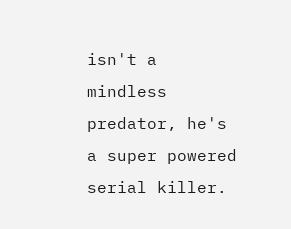isn't a mindless predator, he's a super powered serial killer.